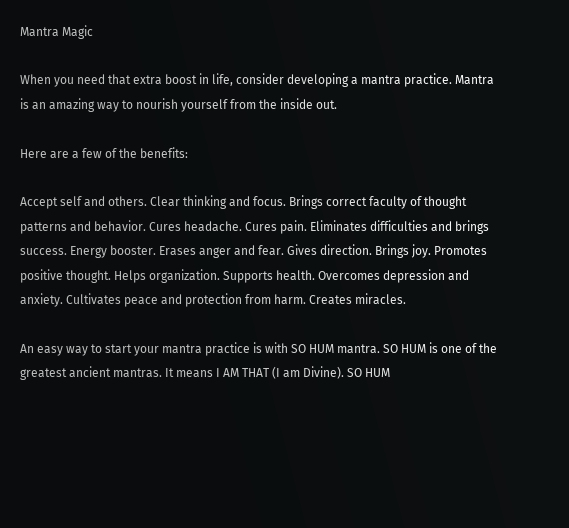Mantra Magic

When you need that extra boost in life, consider developing a mantra practice. Mantra is an amazing way to nourish yourself from the inside out.

Here are a few of the benefits:

Accept self and others. Clear thinking and focus. Brings correct faculty of thought patterns and behavior. Cures headache. Cures pain. Eliminates difficulties and brings success. Energy booster. Erases anger and fear. Gives direction. Brings joy. Promotes positive thought. Helps organization. Supports health. Overcomes depression and anxiety. Cultivates peace and protection from harm. Creates miracles.

An easy way to start your mantra practice is with SO HUM mantra. SO HUM is one of the greatest ancient mantras. It means I AM THAT (I am Divine). SO HUM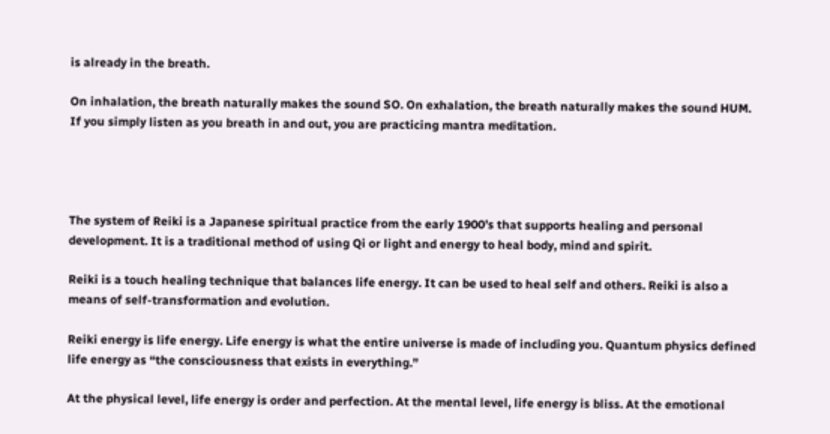is already in the breath.

On inhalation, the breath naturally makes the sound SO. On exhalation, the breath naturally makes the sound HUM. If you simply listen as you breath in and out, you are practicing mantra meditation.




The system of Reiki is a Japanese spiritual practice from the early 1900’s that supports healing and personal development. It is a traditional method of using Qi or light and energy to heal body, mind and spirit.

Reiki is a touch healing technique that balances life energy. It can be used to heal self and others. Reiki is also a means of self-transformation and evolution.

Reiki energy is life energy. Life energy is what the entire universe is made of including you. Quantum physics defined life energy as “the consciousness that exists in everything.”

At the physical level, life energy is order and perfection. At the mental level, life energy is bliss. At the emotional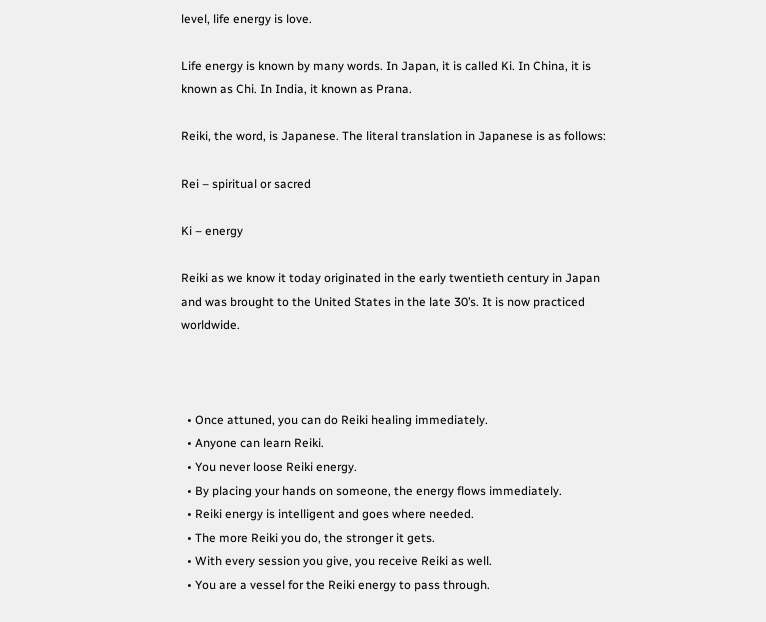level, life energy is love.

Life energy is known by many words. In Japan, it is called Ki. In China, it is known as Chi. In India, it known as Prana.

Reiki, the word, is Japanese. The literal translation in Japanese is as follows:

Rei – spiritual or sacred

Ki – energy

Reiki as we know it today originated in the early twentieth century in Japan and was brought to the United States in the late 30’s. It is now practiced worldwide.



  • Once attuned, you can do Reiki healing immediately.
  • Anyone can learn Reiki.
  • You never loose Reiki energy.
  • By placing your hands on someone, the energy flows immediately.
  • Reiki energy is intelligent and goes where needed.
  • The more Reiki you do, the stronger it gets.
  • With every session you give, you receive Reiki as well.
  • You are a vessel for the Reiki energy to pass through.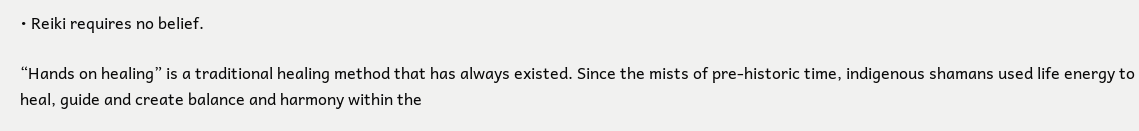• Reiki requires no belief.

“Hands on healing” is a traditional healing method that has always existed. Since the mists of pre-historic time, indigenous shamans used life energy to heal, guide and create balance and harmony within the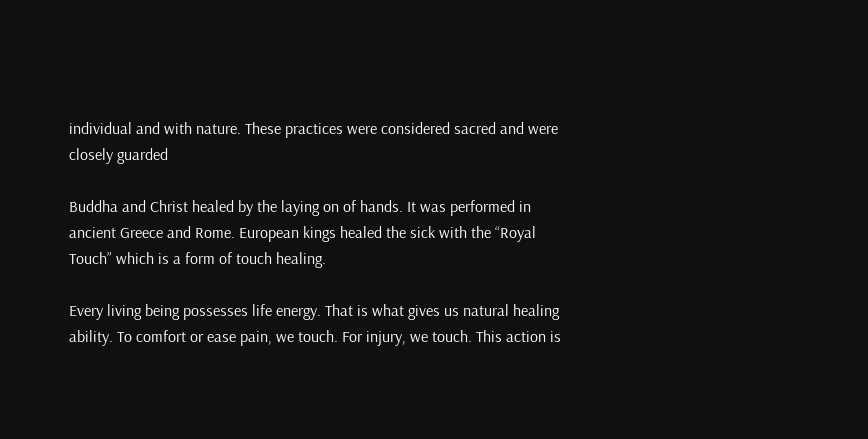individual and with nature. These practices were considered sacred and were closely guarded

Buddha and Christ healed by the laying on of hands. It was performed in ancient Greece and Rome. European kings healed the sick with the “Royal Touch” which is a form of touch healing.

Every living being possesses life energy. That is what gives us natural healing ability. To comfort or ease pain, we touch. For injury, we touch. This action is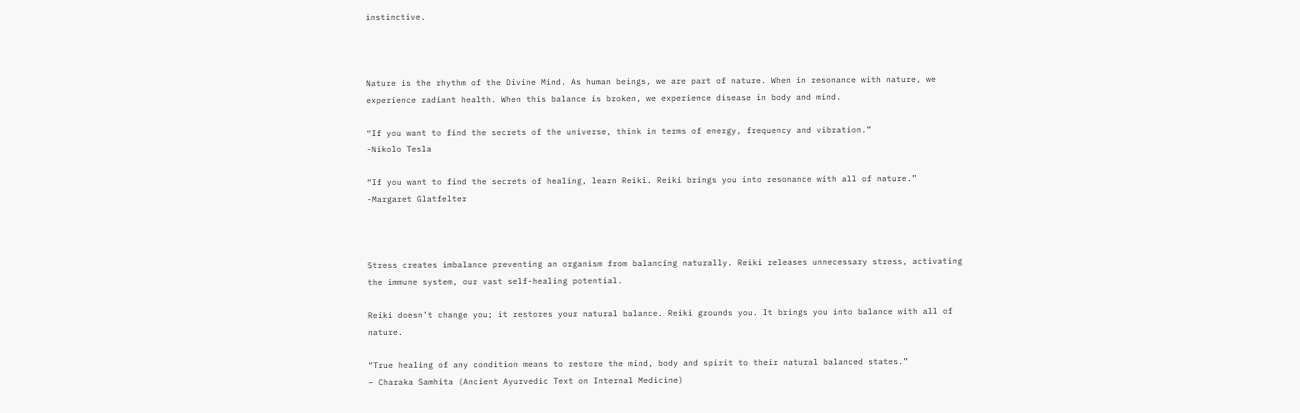instinctive.



Nature is the rhythm of the Divine Mind. As human beings, we are part of nature. When in resonance with nature, we experience radiant health. When this balance is broken, we experience disease in body and mind.

“If you want to find the secrets of the universe, think in terms of energy, frequency and vibration.”                                                                            -Nikolo Tesla

“If you want to find the secrets of healing, learn Reiki. Reiki brings you into resonance with all of nature.”                                                          -Margaret Glatfelter



Stress creates imbalance preventing an organism from balancing naturally. Reiki releases unnecessary stress, activating the immune system, our vast self-healing potential.

Reiki doesn’t change you; it restores your natural balance. Reiki grounds you. It brings you into balance with all of nature.

“True healing of any condition means to restore the mind, body and spirit to their natural balanced states.”                                                                                                                                              – Charaka Samhita (Ancient Ayurvedic Text on Internal Medicine)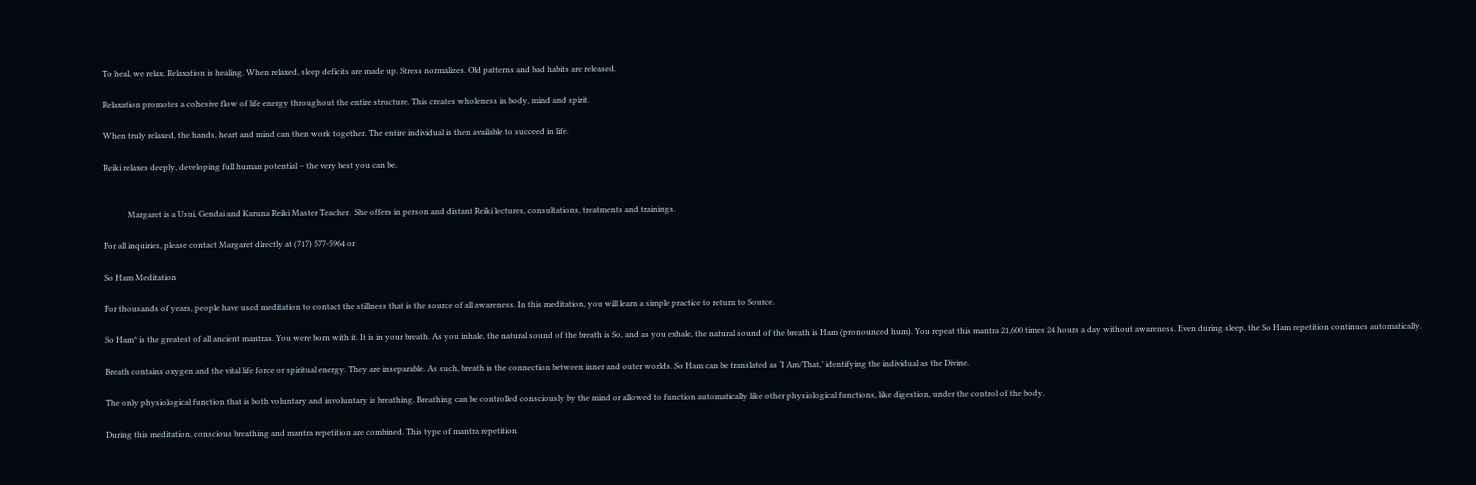To heal, we relax. Relaxation is healing. When relaxed, sleep deficits are made up. Stress normalizes. Old patterns and bad habits are released.

Relaxation promotes a cohesive flow of life energy throughout the entire structure. This creates wholeness in body, mind and spirit.

When truly relaxed, the hands, heart and mind can then work together. The entire individual is then available to succeed in life.

Reiki relaxes deeply, developing full human potential – the very best you can be.


            Margaret is a Usui, Gendai and Karuna Reiki Master Teacher.  She offers in person and distant Reiki lectures, consultations, treatments and trainings.

For all inquiries, please contact Margaret directly at (717) 577-5964 or

So Ham Meditation

For thousands of years, people have used meditation to contact the stillness that is the source of all awareness. In this meditation, you will learn a simple practice to return to Source.

So Ham* is the greatest of all ancient mantras. You were born with it. It is in your breath. As you inhale, the natural sound of the breath is So, and as you exhale, the natural sound of the breath is Ham (pronounced hum). You repeat this mantra 21,600 times 24 hours a day without awareness. Even during sleep, the So Ham repetition continues automatically.

Breath contains oxygen and the vital life force or spiritual energy. They are inseparable. As such, breath is the connection between inner and outer worlds. So Ham can be translated as ‘I Am/That,’ identifying the individual as the Divine.

The only physiological function that is both voluntary and involuntary is breathing. Breathing can be controlled consciously by the mind or allowed to function automatically like other physiological functions, like digestion, under the control of the body.

During this meditation, conscious breathing and mantra repetition are combined. This type of mantra repetition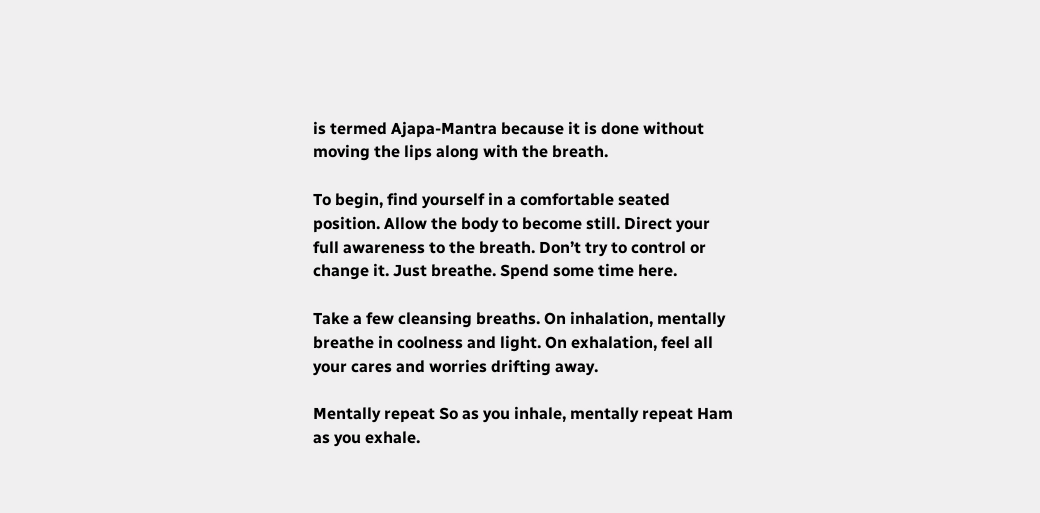is termed Ajapa-Mantra because it is done without moving the lips along with the breath.

To begin, find yourself in a comfortable seated position. Allow the body to become still. Direct your full awareness to the breath. Don’t try to control or change it. Just breathe. Spend some time here.

Take a few cleansing breaths. On inhalation, mentally breathe in coolness and light. On exhalation, feel all your cares and worries drifting away.

Mentally repeat So as you inhale, mentally repeat Ham as you exhale.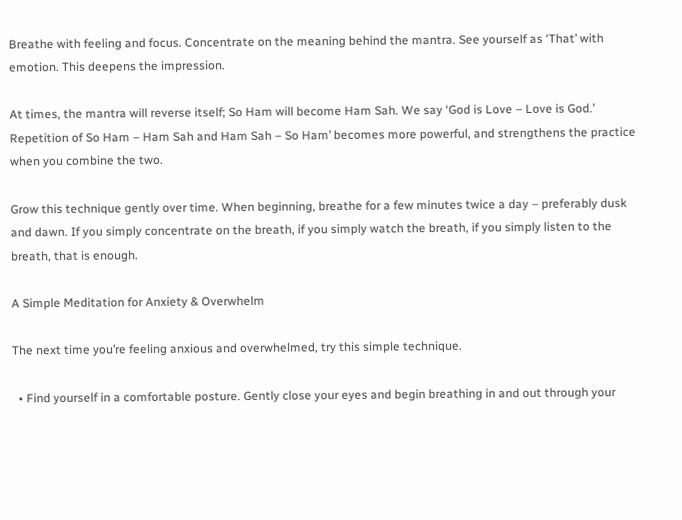Breathe with feeling and focus. Concentrate on the meaning behind the mantra. See yourself as ‘That’ with emotion. This deepens the impression.

At times, the mantra will reverse itself; So Ham will become Ham Sah. We say ‘God is Love – Love is God.’ Repetition of So Ham – Ham Sah and Ham Sah – So Ham’ becomes more powerful, and strengthens the practice when you combine the two.

Grow this technique gently over time. When beginning, breathe for a few minutes twice a day – preferably dusk and dawn. If you simply concentrate on the breath, if you simply watch the breath, if you simply listen to the breath, that is enough.

A Simple Meditation for Anxiety & Overwhelm

The next time you’re feeling anxious and overwhelmed, try this simple technique.

  • Find yourself in a comfortable posture. Gently close your eyes and begin breathing in and out through your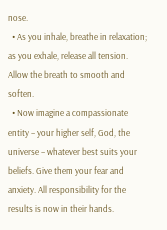nose.
  • As you inhale, breathe in relaxation; as you exhale, release all tension. Allow the breath to smooth and soften.
  • Now imagine a compassionate entity – your higher self, God, the universe – whatever best suits your beliefs. Give them your fear and anxiety. All responsibility for the results is now in their hands.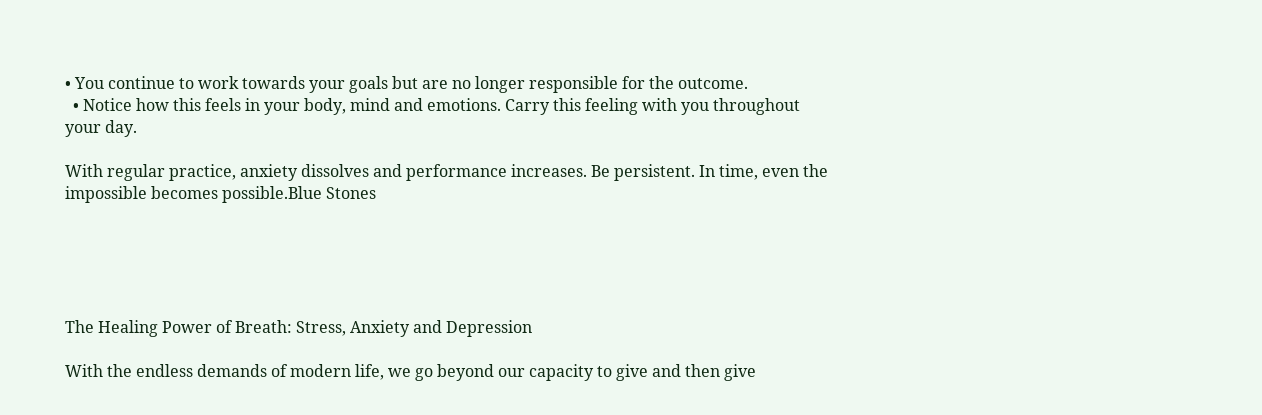• You continue to work towards your goals but are no longer responsible for the outcome.
  • Notice how this feels in your body, mind and emotions. Carry this feeling with you throughout your day.

With regular practice, anxiety dissolves and performance increases. Be persistent. In time, even the impossible becomes possible.Blue Stones





The Healing Power of Breath: Stress, Anxiety and Depression

With the endless demands of modern life, we go beyond our capacity to give and then give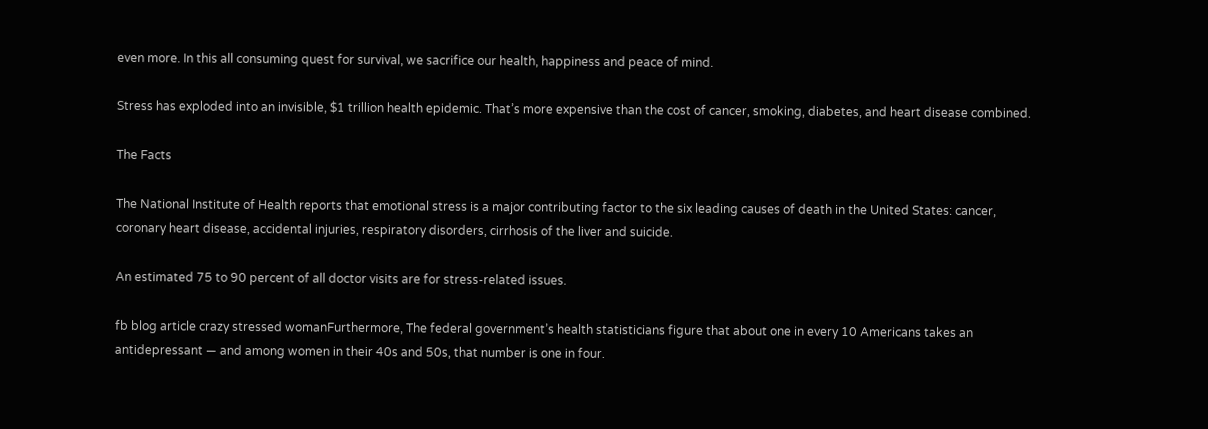even more. In this all consuming quest for survival, we sacrifice our health, happiness and peace of mind.

Stress has exploded into an invisible, $1 trillion health epidemic. That’s more expensive than the cost of cancer, smoking, diabetes, and heart disease combined.

The Facts

The National Institute of Health reports that emotional stress is a major contributing factor to the six leading causes of death in the United States: cancer, coronary heart disease, accidental injuries, respiratory disorders, cirrhosis of the liver and suicide.

An estimated 75 to 90 percent of all doctor visits are for stress-related issues.

fb blog article crazy stressed womanFurthermore, The federal government’s health statisticians figure that about one in every 10 Americans takes an antidepressant — and among women in their 40s and 50s, that number is one in four.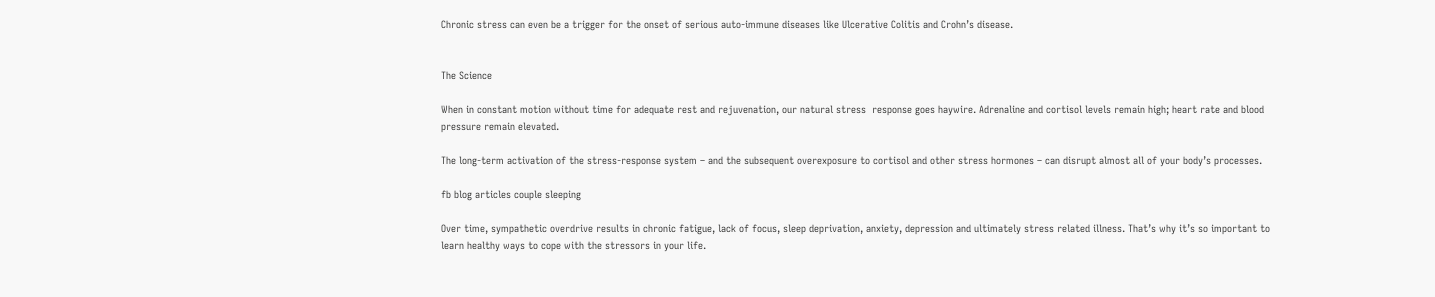Chronic stress can even be a trigger for the onset of serious auto-immune diseases like Ulcerative Colitis and Crohn’s disease.


The Science

When in constant motion without time for adequate rest and rejuvenation, our natural stress  response goes haywire. Adrenaline and cortisol levels remain high; heart rate and blood pressure remain elevated.

The long-term activation of the stress-response system – and the subsequent overexposure to cortisol and other stress hormones – can disrupt almost all of your body’s processes.

fb blog articles couple sleeping

Over time, sympathetic overdrive results in chronic fatigue, lack of focus, sleep deprivation, anxiety, depression and ultimately stress related illness. That’s why it’s so important to learn healthy ways to cope with the stressors in your life.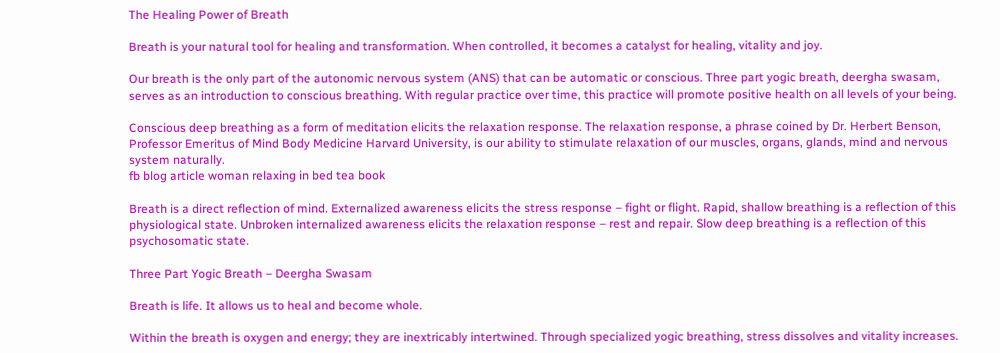The Healing Power of Breath

Breath is your natural tool for healing and transformation. When controlled, it becomes a catalyst for healing, vitality and joy.

Our breath is the only part of the autonomic nervous system (ANS) that can be automatic or conscious. Three part yogic breath, deergha swasam, serves as an introduction to conscious breathing. With regular practice over time, this practice will promote positive health on all levels of your being.

Conscious deep breathing as a form of meditation elicits the relaxation response. The relaxation response, a phrase coined by Dr. Herbert Benson, Professor Emeritus of Mind Body Medicine Harvard University, is our ability to stimulate relaxation of our muscles, organs, glands, mind and nervous system naturally.
fb blog article woman relaxing in bed tea book

Breath is a direct reflection of mind. Externalized awareness elicits the stress response – fight or flight. Rapid, shallow breathing is a reflection of this physiological state. Unbroken internalized awareness elicits the relaxation response – rest and repair. Slow deep breathing is a reflection of this psychosomatic state.

Three Part Yogic Breath – Deergha Swasam

Breath is life. It allows us to heal and become whole.

Within the breath is oxygen and energy; they are inextricably intertwined. Through specialized yogic breathing, stress dissolves and vitality increases.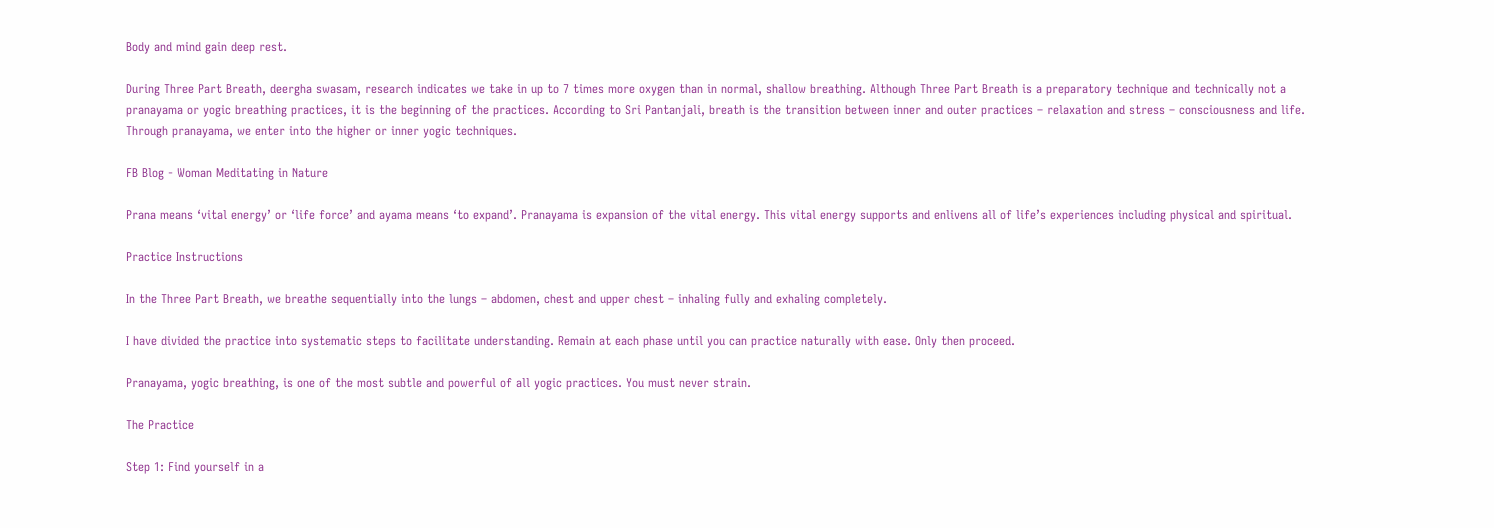Body and mind gain deep rest.

During Three Part Breath, deergha swasam, research indicates we take in up to 7 times more oxygen than in normal, shallow breathing. Although Three Part Breath is a preparatory technique and technically not a pranayama or yogic breathing practices, it is the beginning of the practices. According to Sri Pantanjali, breath is the transition between inner and outer practices – relaxation and stress – consciousness and life. Through pranayama, we enter into the higher or inner yogic techniques.

FB Blog - Woman Meditating in Nature

Prana means ‘vital energy’ or ‘life force’ and ayama means ‘to expand’. Pranayama is expansion of the vital energy. This vital energy supports and enlivens all of life’s experiences including physical and spiritual.

Practice Instructions

In the Three Part Breath, we breathe sequentially into the lungs – abdomen, chest and upper chest – inhaling fully and exhaling completely.

I have divided the practice into systematic steps to facilitate understanding. Remain at each phase until you can practice naturally with ease. Only then proceed.

Pranayama, yogic breathing, is one of the most subtle and powerful of all yogic practices. You must never strain.

The Practice

Step 1: Find yourself in a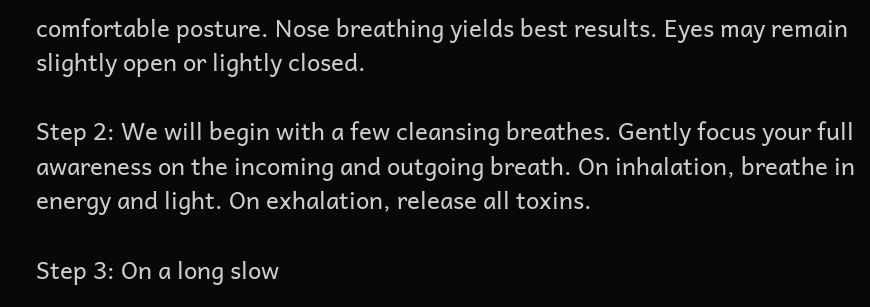comfortable posture. Nose breathing yields best results. Eyes may remain slightly open or lightly closed.

Step 2: We will begin with a few cleansing breathes. Gently focus your full awareness on the incoming and outgoing breath. On inhalation, breathe in energy and light. On exhalation, release all toxins.

Step 3: On a long slow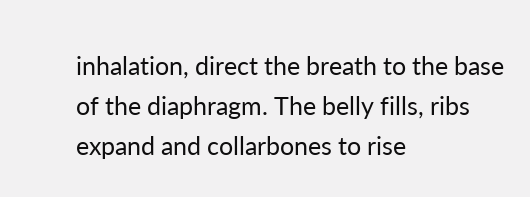inhalation, direct the breath to the base of the diaphragm. The belly fills, ribs expand and collarbones to rise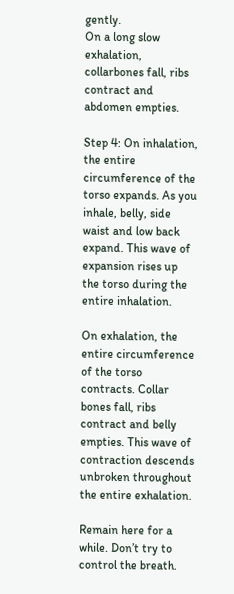gently.
On a long slow exhalation, collarbones fall, ribs contract and abdomen empties.

Step 4: On inhalation, the entire circumference of the torso expands. As you inhale, belly, side waist and low back expand. This wave of expansion rises up the torso during the entire inhalation.

On exhalation, the entire circumference of the torso contracts. Collar bones fall, ribs contract and belly empties. This wave of contraction descends unbroken throughout the entire exhalation.

Remain here for a while. Don’t try to control the breath.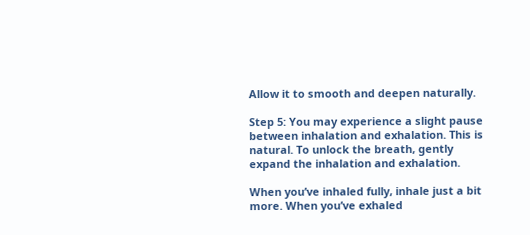Allow it to smooth and deepen naturally.

Step 5: You may experience a slight pause between inhalation and exhalation. This is natural. To unlock the breath, gently expand the inhalation and exhalation.

When you’ve inhaled fully, inhale just a bit more. When you’ve exhaled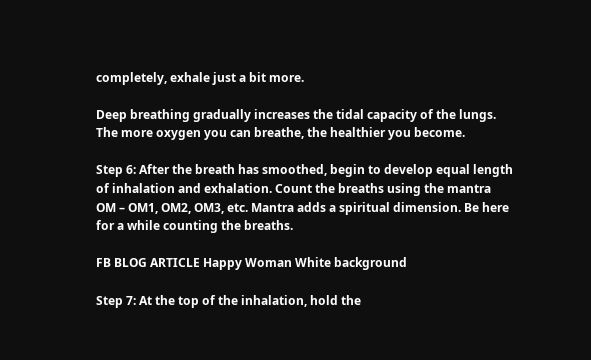completely, exhale just a bit more.

Deep breathing gradually increases the tidal capacity of the lungs. The more oxygen you can breathe, the healthier you become.

Step 6: After the breath has smoothed, begin to develop equal length of inhalation and exhalation. Count the breaths using the mantra OM – OM1, OM2, OM3, etc. Mantra adds a spiritual dimension. Be here for a while counting the breaths.

FB BLOG ARTICLE Happy Woman White background

Step 7: At the top of the inhalation, hold the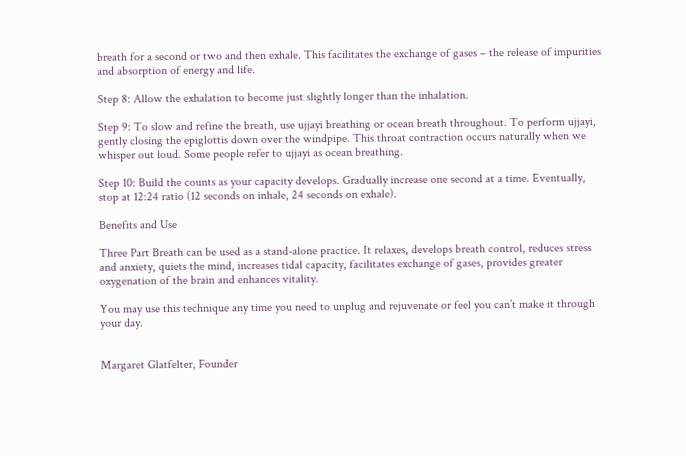breath for a second or two and then exhale. This facilitates the exchange of gases – the release of impurities and absorption of energy and life.

Step 8: Allow the exhalation to become just slightly longer than the inhalation.

Step 9: To slow and refine the breath, use ujjayi breathing or ocean breath throughout. To perform ujjayi, gently closing the epiglottis down over the windpipe. This throat contraction occurs naturally when we whisper out loud. Some people refer to ujjayi as ocean breathing.

Step 10: Build the counts as your capacity develops. Gradually increase one second at a time. Eventually, stop at 12:24 ratio (12 seconds on inhale, 24 seconds on exhale).

Benefits and Use

Three Part Breath can be used as a stand-alone practice. It relaxes, develops breath control, reduces stress and anxiety, quiets the mind, increases tidal capacity, facilitates exchange of gases, provides greater oxygenation of the brain and enhances vitality.

You may use this technique any time you need to unplug and rejuvenate or feel you can’t make it through your day.


Margaret Glatfelter, Founder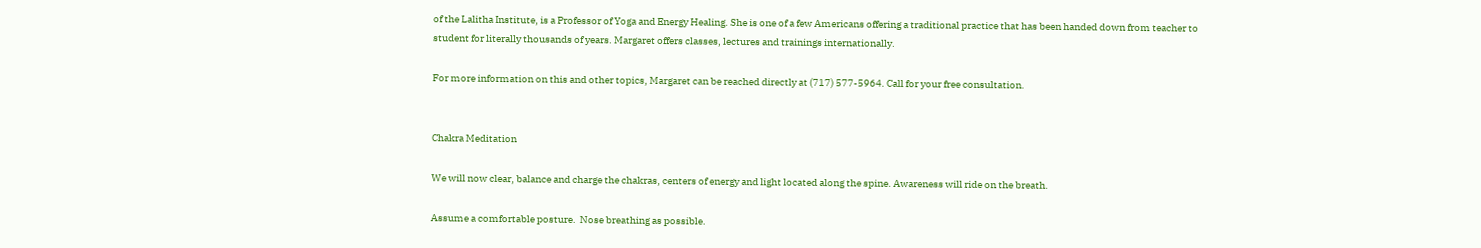of the Lalitha Institute, is a Professor of Yoga and Energy Healing. She is one of a few Americans offering a traditional practice that has been handed down from teacher to student for literally thousands of years. Margaret offers classes, lectures and trainings internationally.

For more information on this and other topics, Margaret can be reached directly at (717) 577-5964. Call for your free consultation.


Chakra Meditation

We will now clear, balance and charge the chakras, centers of energy and light located along the spine. Awareness will ride on the breath.

Assume a comfortable posture.  Nose breathing as possible.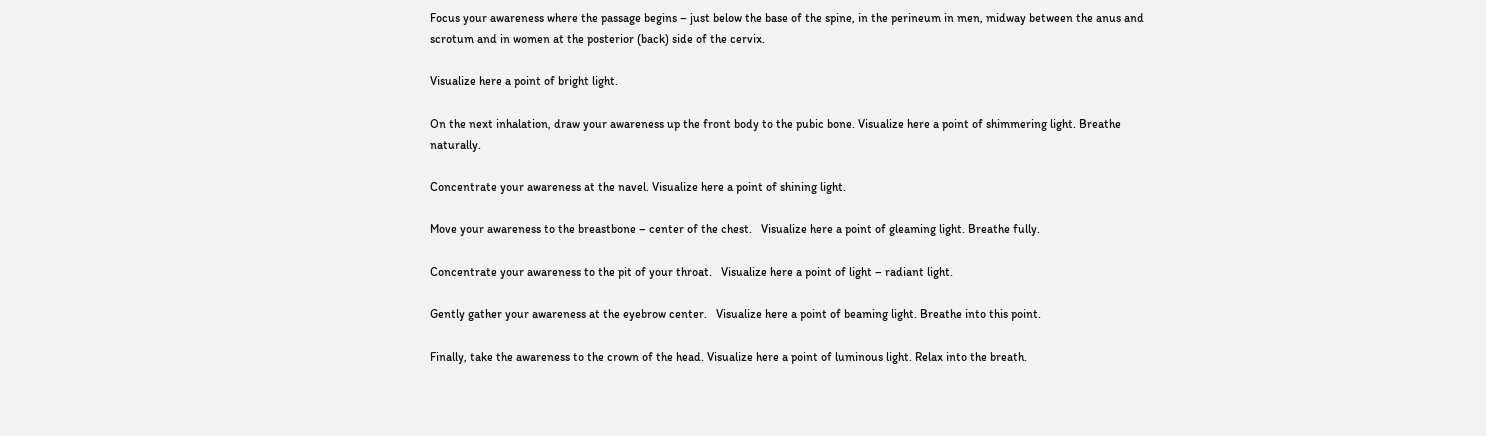Focus your awareness where the passage begins – just below the base of the spine, in the perineum in men, midway between the anus and scrotum and in women at the posterior (back) side of the cervix.

Visualize here a point of bright light.

On the next inhalation, draw your awareness up the front body to the pubic bone. Visualize here a point of shimmering light. Breathe naturally.

Concentrate your awareness at the navel. Visualize here a point of shining light.

Move your awareness to the breastbone – center of the chest.   Visualize here a point of gleaming light. Breathe fully.

Concentrate your awareness to the pit of your throat.   Visualize here a point of light – radiant light.

Gently gather your awareness at the eyebrow center.   Visualize here a point of beaming light. Breathe into this point.

Finally, take the awareness to the crown of the head. Visualize here a point of luminous light. Relax into the breath.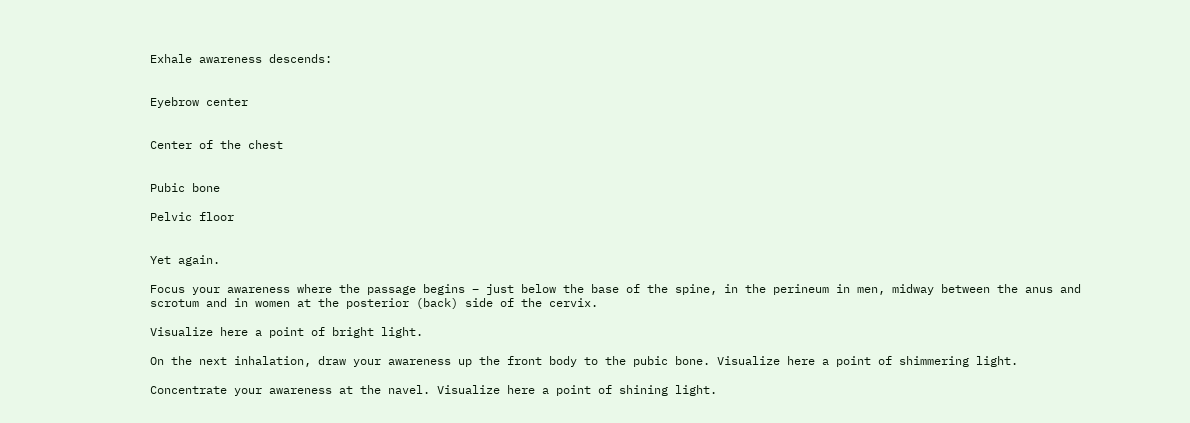Exhale awareness descends:


Eyebrow center


Center of the chest


Pubic bone

Pelvic floor


Yet again.

Focus your awareness where the passage begins – just below the base of the spine, in the perineum in men, midway between the anus and scrotum and in women at the posterior (back) side of the cervix.

Visualize here a point of bright light.

On the next inhalation, draw your awareness up the front body to the pubic bone. Visualize here a point of shimmering light.

Concentrate your awareness at the navel. Visualize here a point of shining light.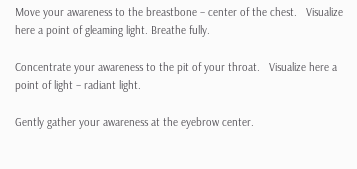Move your awareness to the breastbone – center of the chest.   Visualize here a point of gleaming light. Breathe fully.

Concentrate your awareness to the pit of your throat.   Visualize here a point of light – radiant light.

Gently gather your awareness at the eyebrow center.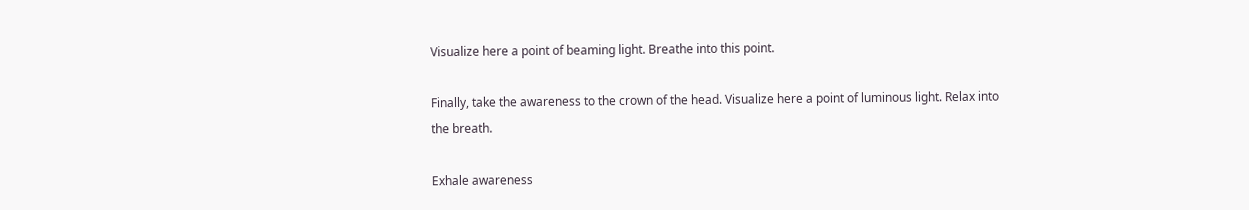Visualize here a point of beaming light. Breathe into this point.

Finally, take the awareness to the crown of the head. Visualize here a point of luminous light. Relax into the breath.

Exhale awareness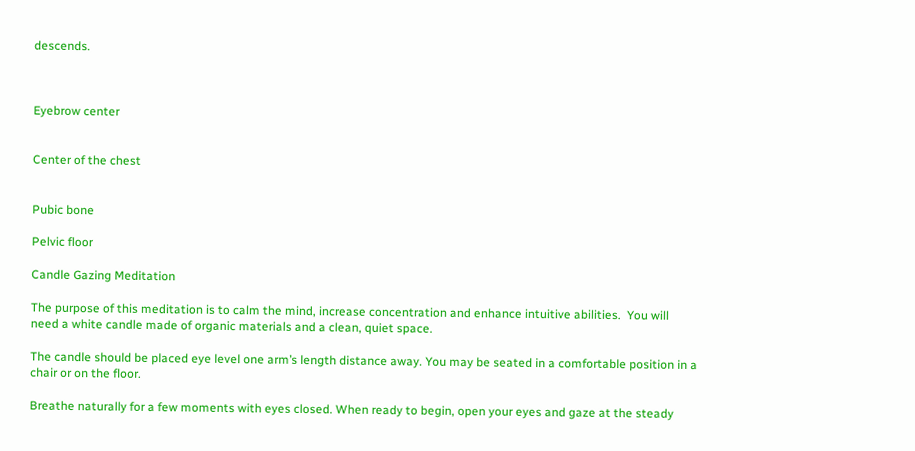descends.



Eyebrow center


Center of the chest


Pubic bone

Pelvic floor

Candle Gazing Meditation

The purpose of this meditation is to calm the mind, increase concentration and enhance intuitive abilities.  You will need a white candle made of organic materials and a clean, quiet space.

The candle should be placed eye level one arm’s length distance away. You may be seated in a comfortable position in a chair or on the floor.

Breathe naturally for a few moments with eyes closed. When ready to begin, open your eyes and gaze at the steady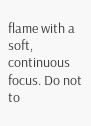flame with a soft, continuous focus. Do not to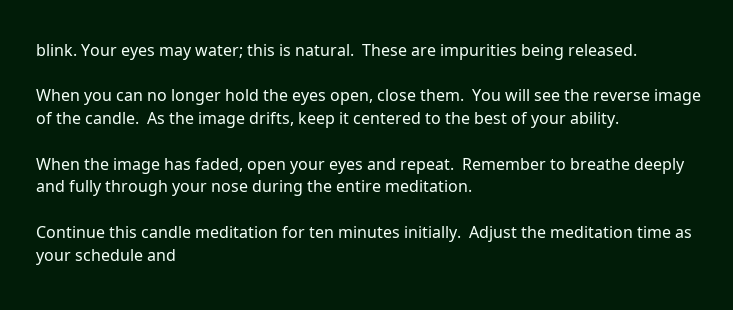blink. Your eyes may water; this is natural.  These are impurities being released.

When you can no longer hold the eyes open, close them.  You will see the reverse image of the candle.  As the image drifts, keep it centered to the best of your ability.

When the image has faded, open your eyes and repeat.  Remember to breathe deeply and fully through your nose during the entire meditation.

Continue this candle meditation for ten minutes initially.  Adjust the meditation time as your schedule and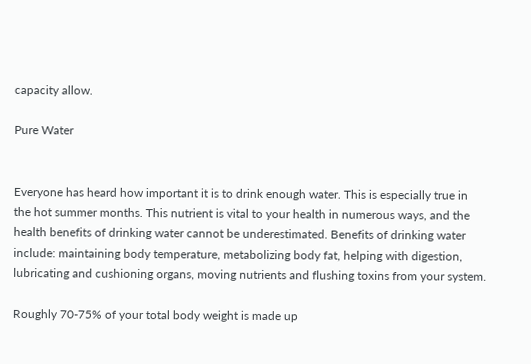capacity allow.

Pure Water


Everyone has heard how important it is to drink enough water. This is especially true in the hot summer months. This nutrient is vital to your health in numerous ways, and the health benefits of drinking water cannot be underestimated. Benefits of drinking water include: maintaining body temperature, metabolizing body fat, helping with digestion, lubricating and cushioning organs, moving nutrients and flushing toxins from your system.

Roughly 70-75% of your total body weight is made up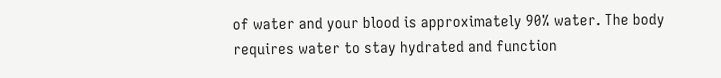of water and your blood is approximately 90% water. The body requires water to stay hydrated and function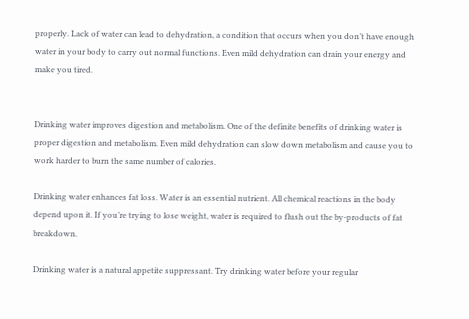properly. Lack of water can lead to dehydration, a condition that occurs when you don’t have enough water in your body to carry out normal functions. Even mild dehydration can drain your energy and make you tired.


Drinking water improves digestion and metabolism. One of the definite benefits of drinking water is proper digestion and metabolism. Even mild dehydration can slow down metabolism and cause you to work harder to burn the same number of calories.

Drinking water enhances fat loss. Water is an essential nutrient. All chemical reactions in the body depend upon it. If you’re trying to lose weight, water is required to flush out the by-products of fat breakdown.

Drinking water is a natural appetite suppressant. Try drinking water before your regular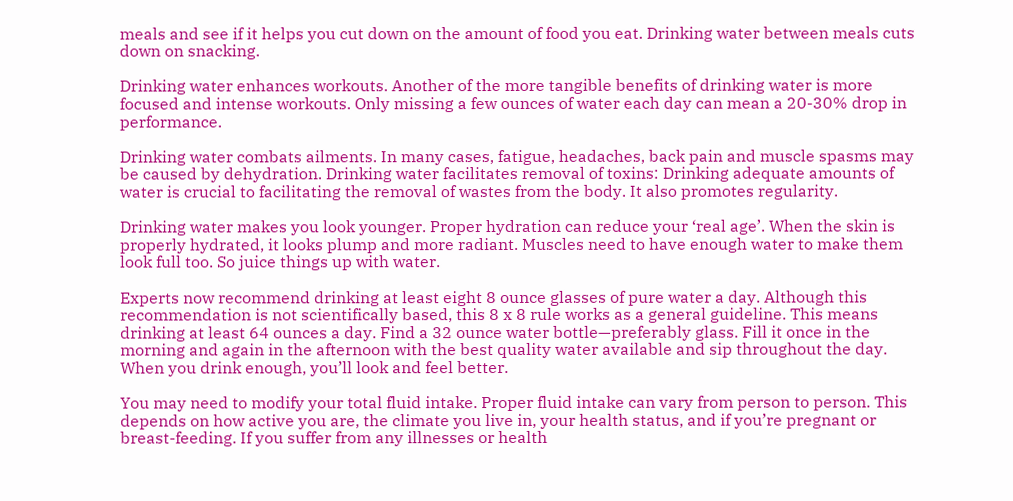meals and see if it helps you cut down on the amount of food you eat. Drinking water between meals cuts down on snacking.

Drinking water enhances workouts. Another of the more tangible benefits of drinking water is more focused and intense workouts. Only missing a few ounces of water each day can mean a 20-30% drop in performance.

Drinking water combats ailments. In many cases, fatigue, headaches, back pain and muscle spasms may be caused by dehydration. Drinking water facilitates removal of toxins: Drinking adequate amounts of water is crucial to facilitating the removal of wastes from the body. It also promotes regularity.

Drinking water makes you look younger. Proper hydration can reduce your ‘real age’. When the skin is properly hydrated, it looks plump and more radiant. Muscles need to have enough water to make them look full too. So juice things up with water.

Experts now recommend drinking at least eight 8 ounce glasses of pure water a day. Although this recommendation is not scientifically based, this 8 x 8 rule works as a general guideline. This means drinking at least 64 ounces a day. Find a 32 ounce water bottle—preferably glass. Fill it once in the morning and again in the afternoon with the best quality water available and sip throughout the day. When you drink enough, you’ll look and feel better.

You may need to modify your total fluid intake. Proper fluid intake can vary from person to person. This depends on how active you are, the climate you live in, your health status, and if you’re pregnant or breast-feeding. If you suffer from any illnesses or health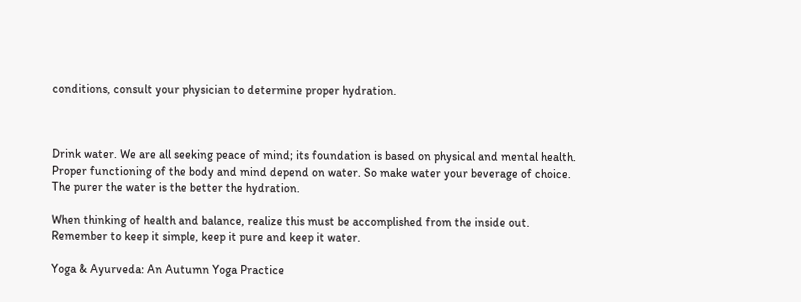conditions, consult your physician to determine proper hydration.



Drink water. We are all seeking peace of mind; its foundation is based on physical and mental health. Proper functioning of the body and mind depend on water. So make water your beverage of choice. The purer the water is the better the hydration.

When thinking of health and balance, realize this must be accomplished from the inside out. Remember to keep it simple, keep it pure and keep it water.

Yoga & Ayurveda: An Autumn Yoga Practice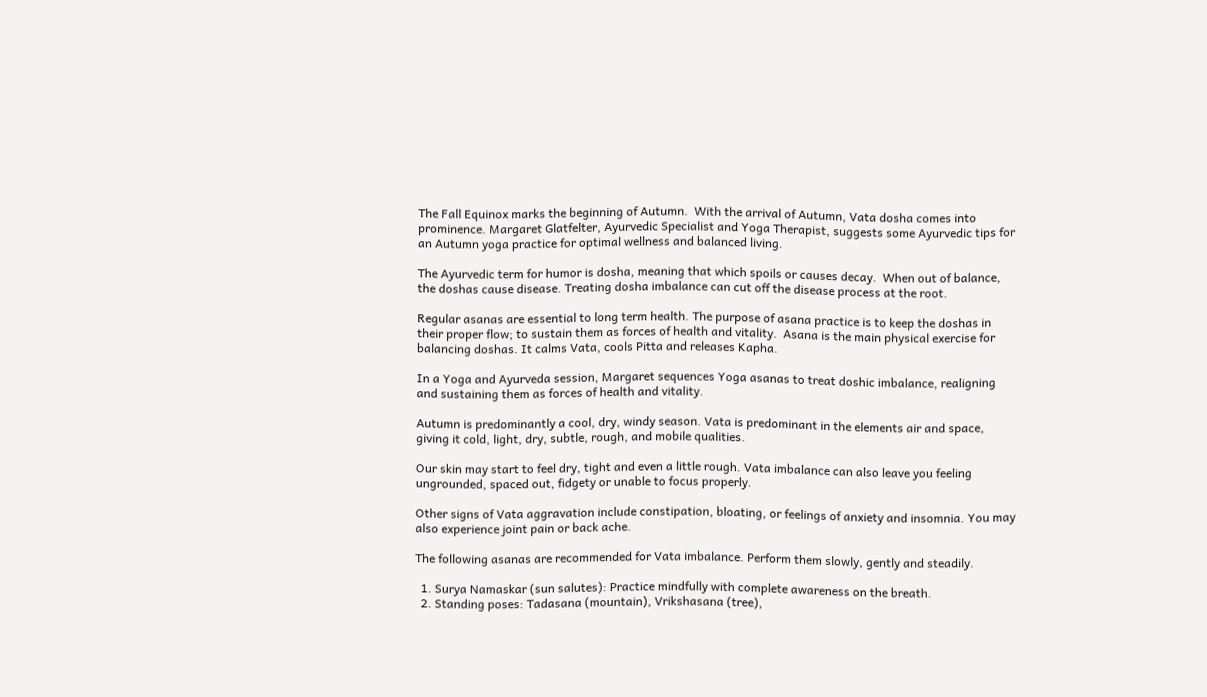The Fall Equinox marks the beginning of Autumn.  With the arrival of Autumn, Vata dosha comes into prominence. Margaret Glatfelter, Ayurvedic Specialist and Yoga Therapist, suggests some Ayurvedic tips for an Autumn yoga practice for optimal wellness and balanced living.

The Ayurvedic term for humor is dosha, meaning that which spoils or causes decay.  When out of balance, the doshas cause disease. Treating dosha imbalance can cut off the disease process at the root.

Regular asanas are essential to long term health. The purpose of asana practice is to keep the doshas in their proper flow; to sustain them as forces of health and vitality.  Asana is the main physical exercise for balancing doshas. It calms Vata, cools Pitta and releases Kapha.

In a Yoga and Ayurveda session, Margaret sequences Yoga asanas to treat doshic imbalance, realigning and sustaining them as forces of health and vitality.

Autumn is predominantly a cool, dry, windy season. Vata is predominant in the elements air and space, giving it cold, light, dry, subtle, rough, and mobile qualities.

Our skin may start to feel dry, tight and even a little rough. Vata imbalance can also leave you feeling ungrounded, spaced out, fidgety or unable to focus properly.

Other signs of Vata aggravation include constipation, bloating, or feelings of anxiety and insomnia. You may also experience joint pain or back ache.

The following asanas are recommended for Vata imbalance. Perform them slowly, gently and steadily.

  1. Surya Namaskar (sun salutes): Practice mindfully with complete awareness on the breath.
  2. Standing poses: Tadasana (mountain), Vrikshasana (tree),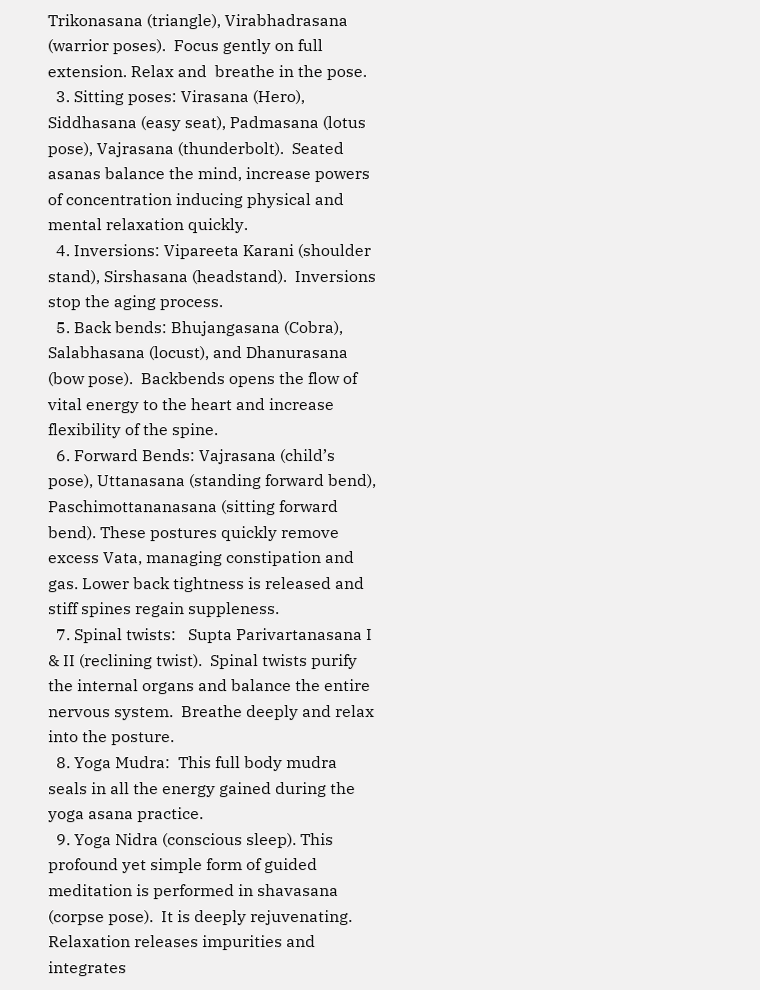Trikonasana (triangle), Virabhadrasana  (warrior poses).  Focus gently on full extension. Relax and  breathe in the pose.
  3. Sitting poses: Virasana (Hero), Siddhasana (easy seat), Padmasana (lotus pose), Vajrasana (thunderbolt).  Seated asanas balance the mind, increase powers of concentration inducing physical and mental relaxation quickly.
  4. Inversions: Vipareeta Karani (shoulder stand), Sirshasana (headstand).  Inversions stop the aging process.
  5. Back bends: Bhujangasana (Cobra), Salabhasana (locust), and Dhanurasana (bow pose).  Backbends opens the flow of vital energy to the heart and increase flexibility of the spine.
  6. Forward Bends: Vajrasana (child’s pose), Uttanasana (standing forward bend), Paschimottananasana (sitting forward bend). These postures quickly remove excess Vata, managing constipation and gas. Lower back tightness is released and stiff spines regain suppleness.
  7. Spinal twists:   Supta Parivartanasana I & II (reclining twist).  Spinal twists purify the internal organs and balance the entire nervous system.  Breathe deeply and relax into the posture.
  8. Yoga Mudra:  This full body mudra seals in all the energy gained during the yoga asana practice.
  9. Yoga Nidra (conscious sleep). This profound yet simple form of guided meditation is performed in shavasana (corpse pose).  It is deeply rejuvenating. Relaxation releases impurities and integrates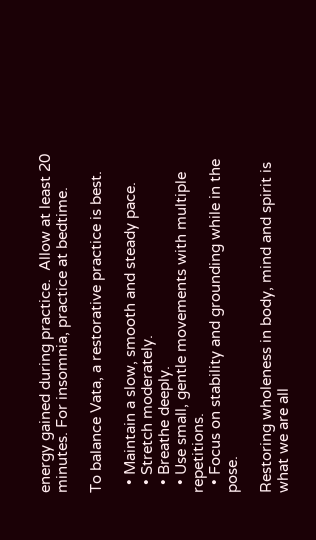energy gained during practice.  Allow at least 20 minutes. For insomnia, practice at bedtime.

To balance Vata, a restorative practice is best.

  • Maintain a slow, smooth and steady pace.
  • Stretch moderately.
  • Breathe deeply.
  • Use small, gentle movements with multiple repetitions.
  • Focus on stability and grounding while in the pose.

Restoring wholeness in body, mind and spirit is what we are all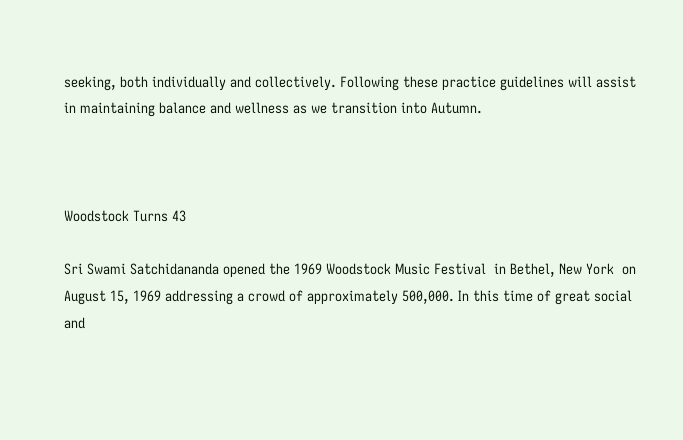seeking, both individually and collectively. Following these practice guidelines will assist in maintaining balance and wellness as we transition into Autumn.



Woodstock Turns 43

Sri Swami Satchidananda opened the 1969 Woodstock Music Festival  in Bethel, New York  on August 15, 1969 addressing a crowd of approximately 500,000. In this time of great social and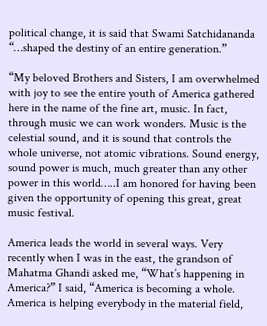political change, it is said that Swami Satchidananda “…shaped the destiny of an entire generation.”

“My beloved Brothers and Sisters, I am overwhelmed with joy to see the entire youth of America gathered here in the name of the fine art, music. In fact, through music we can work wonders. Music is the celestial sound, and it is sound that controls the whole universe, not atomic vibrations. Sound energy, sound power is much, much greater than any other power in this world…..I am honored for having been given the opportunity of opening this great, great music festival.

America leads the world in several ways. Very recently when I was in the east, the grandson of Mahatma Ghandi asked me, “What’s happening in America?” I said, “America is becoming a whole. America is helping everybody in the material field,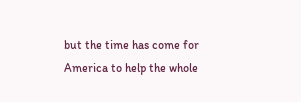but the time has come for America to help the whole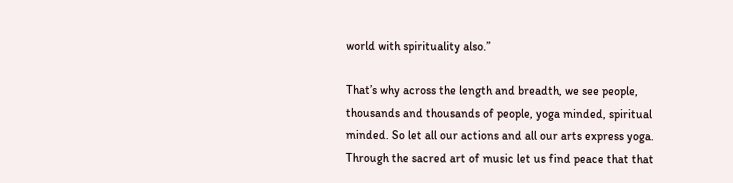world with spirituality also.”

That’s why across the length and breadth, we see people, thousands and thousands of people, yoga minded, spiritual minded. So let all our actions and all our arts express yoga. Through the sacred art of music let us find peace that that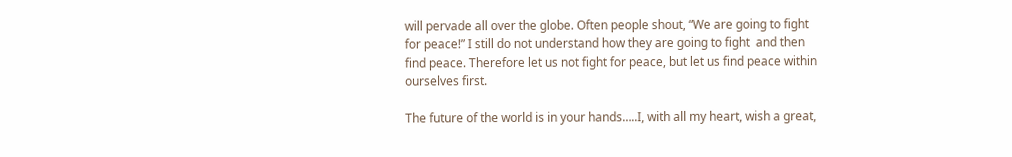will pervade all over the globe. Often people shout, “We are going to fight for peace!” I still do not understand how they are going to fight  and then find peace. Therefore let us not fight for peace, but let us find peace within ourselves first.

The future of the world is in your hands…..I, with all my heart, wish a great,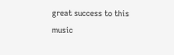great success to this music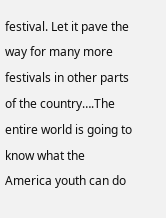festival. Let it pave the way for many more festivals in other parts of the country….The entire world is going to know what the America youth can do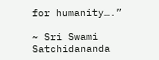for humanity….”

~ Sri Swami Satchidananda